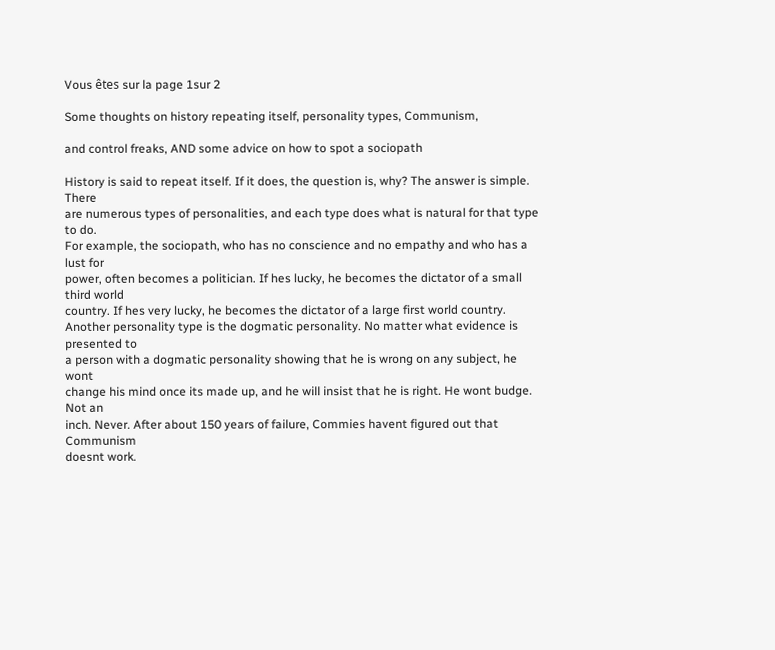Vous êtes sur la page 1sur 2

Some thoughts on history repeating itself, personality types, Communism,

and control freaks, AND some advice on how to spot a sociopath

History is said to repeat itself. If it does, the question is, why? The answer is simple. There
are numerous types of personalities, and each type does what is natural for that type to do.
For example, the sociopath, who has no conscience and no empathy and who has a lust for
power, often becomes a politician. If hes lucky, he becomes the dictator of a small third world
country. If hes very lucky, he becomes the dictator of a large first world country.
Another personality type is the dogmatic personality. No matter what evidence is presented to
a person with a dogmatic personality showing that he is wrong on any subject, he wont
change his mind once its made up, and he will insist that he is right. He wont budge. Not an
inch. Never. After about 150 years of failure, Commies havent figured out that Communism
doesnt work.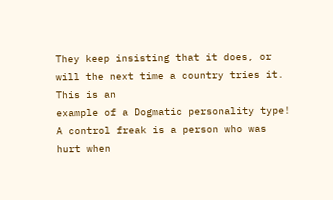They keep insisting that it does, or will the next time a country tries it. This is an
example of a Dogmatic personality type!
A control freak is a person who was hurt when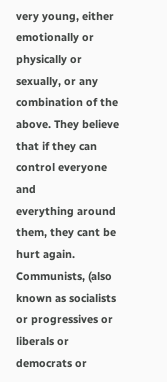very young, either emotionally or physically or
sexually, or any combination of the above. They believe that if they can control everyone and
everything around them, they cant be hurt again.
Communists, (also known as socialists or progressives or liberals or democrats or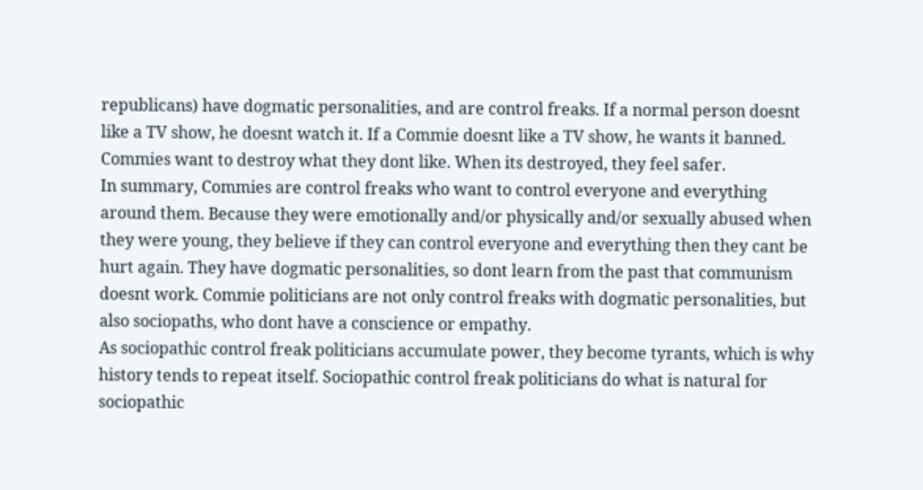republicans) have dogmatic personalities, and are control freaks. If a normal person doesnt
like a TV show, he doesnt watch it. If a Commie doesnt like a TV show, he wants it banned.
Commies want to destroy what they dont like. When its destroyed, they feel safer.
In summary, Commies are control freaks who want to control everyone and everything
around them. Because they were emotionally and/or physically and/or sexually abused when
they were young, they believe if they can control everyone and everything then they cant be
hurt again. They have dogmatic personalities, so dont learn from the past that communism
doesnt work. Commie politicians are not only control freaks with dogmatic personalities, but
also sociopaths, who dont have a conscience or empathy.
As sociopathic control freak politicians accumulate power, they become tyrants, which is why
history tends to repeat itself. Sociopathic control freak politicians do what is natural for
sociopathic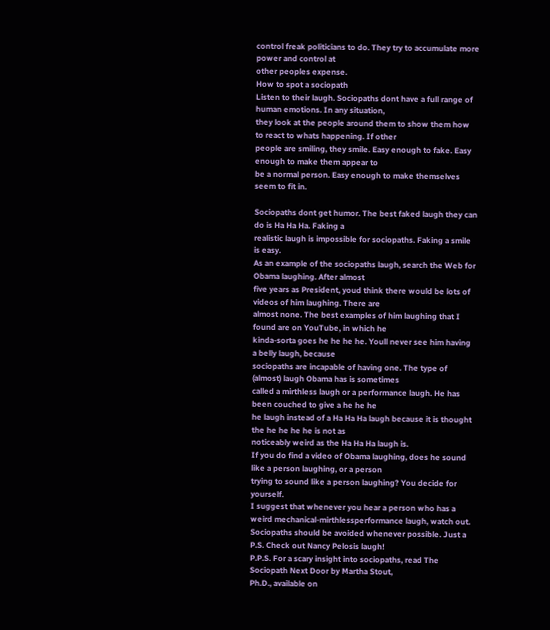control freak politicians to do. They try to accumulate more power and control at
other peoples expense.
How to spot a sociopath
Listen to their laugh. Sociopaths dont have a full range of human emotions. In any situation,
they look at the people around them to show them how to react to whats happening. If other
people are smiling, they smile. Easy enough to fake. Easy enough to make them appear to
be a normal person. Easy enough to make themselves seem to fit in.

Sociopaths dont get humor. The best faked laugh they can do is Ha Ha Ha. Faking a
realistic laugh is impossible for sociopaths. Faking a smile is easy.
As an example of the sociopaths laugh, search the Web for Obama laughing. After almost
five years as President, youd think there would be lots of videos of him laughing. There are
almost none. The best examples of him laughing that I found are on YouTube, in which he
kinda-sorta goes he he he he. Youll never see him having a belly laugh, because
sociopaths are incapable of having one. The type of (almost) laugh Obama has is sometimes
called a mirthless laugh or a performance laugh. He has been couched to give a he he he
he laugh instead of a Ha Ha Ha laugh because it is thought the he he he he is not as
noticeably weird as the Ha Ha Ha laugh is.
If you do find a video of Obama laughing, does he sound like a person laughing, or a person
trying to sound like a person laughing? You decide for yourself.
I suggest that whenever you hear a person who has a weird mechanical-mirthlessperformance laugh, watch out. Sociopaths should be avoided whenever possible. Just a
P.S. Check out Nancy Pelosis laugh!
P.P.S. For a scary insight into sociopaths, read The Sociopath Next Door by Martha Stout,
Ph.D., available on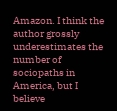Amazon. I think the author grossly underestimates the number of
sociopaths in America, but I believe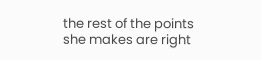the rest of the points she makes are right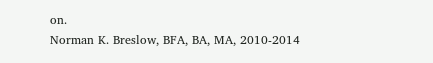on.
Norman K. Breslow, BFA, BA, MA, 2010-2014